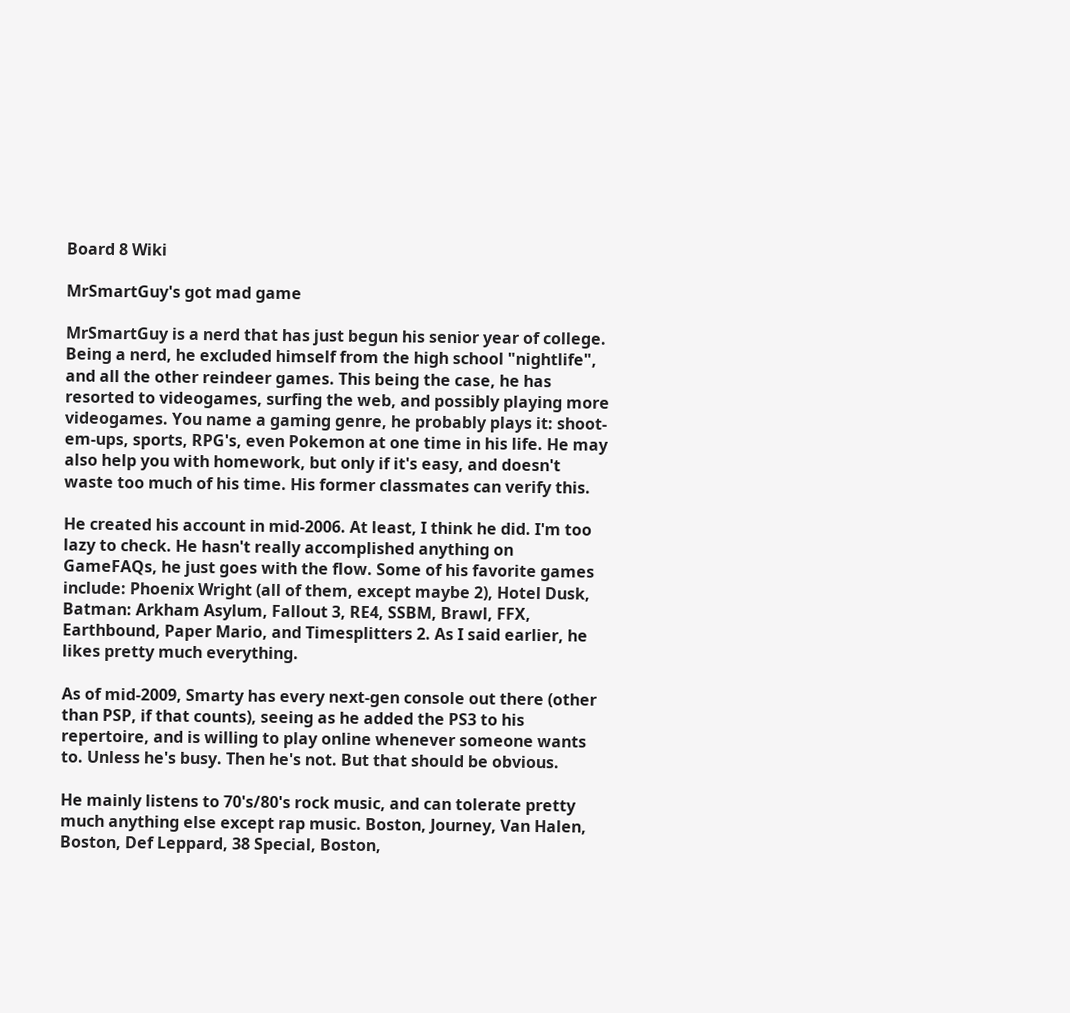Board 8 Wiki

MrSmartGuy's got mad game

MrSmartGuy is a nerd that has just begun his senior year of college. Being a nerd, he excluded himself from the high school "nightlife", and all the other reindeer games. This being the case, he has resorted to videogames, surfing the web, and possibly playing more videogames. You name a gaming genre, he probably plays it: shoot-em-ups, sports, RPG's, even Pokemon at one time in his life. He may also help you with homework, but only if it's easy, and doesn't waste too much of his time. His former classmates can verify this.

He created his account in mid-2006. At least, I think he did. I'm too lazy to check. He hasn't really accomplished anything on GameFAQs, he just goes with the flow. Some of his favorite games include: Phoenix Wright (all of them, except maybe 2), Hotel Dusk, Batman: Arkham Asylum, Fallout 3, RE4, SSBM, Brawl, FFX, Earthbound, Paper Mario, and Timesplitters 2. As I said earlier, he likes pretty much everything.

As of mid-2009, Smarty has every next-gen console out there (other than PSP, if that counts), seeing as he added the PS3 to his repertoire, and is willing to play online whenever someone wants to. Unless he's busy. Then he's not. But that should be obvious.

He mainly listens to 70's/80's rock music, and can tolerate pretty much anything else except rap music. Boston, Journey, Van Halen, Boston, Def Leppard, 38 Special, Boston,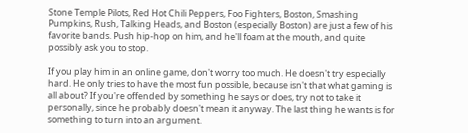Stone Temple Pilots, Red Hot Chili Peppers, Foo Fighters, Boston, Smashing Pumpkins, Rush, Talking Heads, and Boston (especially Boston) are just a few of his favorite bands. Push hip-hop on him, and he'll foam at the mouth, and quite possibly ask you to stop.

If you play him in an online game, don't worry too much. He doesn't try especially hard. He only tries to have the most fun possible, because isn't that what gaming is all about? If you're offended by something he says or does, try not to take it personally, since he probably doesn't mean it anyway. The last thing he wants is for something to turn into an argument.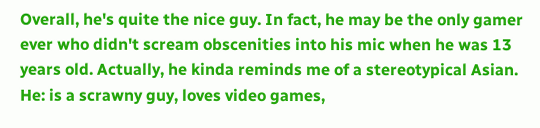Overall, he's quite the nice guy. In fact, he may be the only gamer ever who didn't scream obscenities into his mic when he was 13 years old. Actually, he kinda reminds me of a stereotypical Asian. He: is a scrawny guy, loves video games,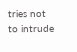tries not to intrude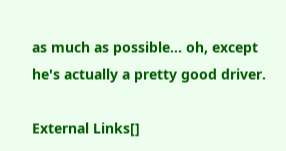as much as possible... oh, except he's actually a pretty good driver.

External Links[]